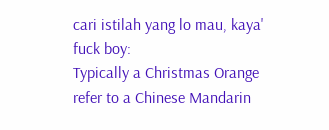cari istilah yang lo mau, kaya' fuck boy:
Typically a Christmas Orange refer to a Chinese Mandarin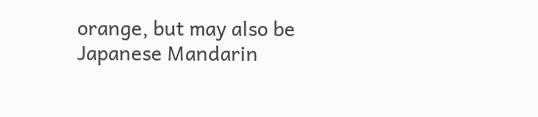orange, but may also be Japanese Mandarin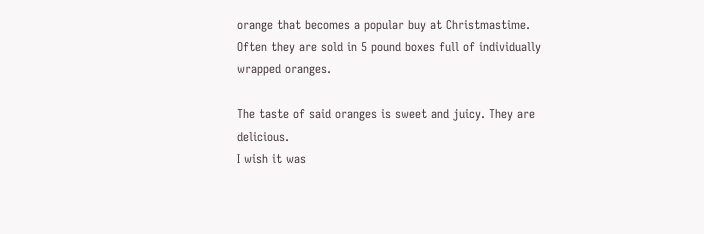orange that becomes a popular buy at Christmastime. Often they are sold in 5 pound boxes full of individually wrapped oranges.

The taste of said oranges is sweet and juicy. They are delicious.
I wish it was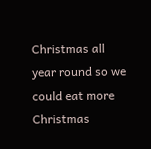Christmas all year round so we could eat more Christmas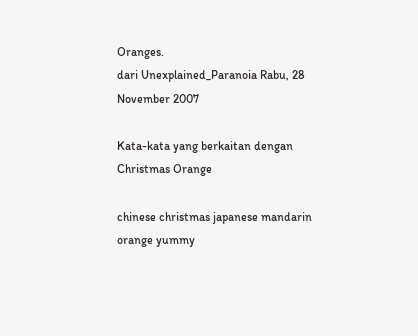Oranges.
dari Unexplained_Paranoia Rabu, 28 November 2007

Kata-kata yang berkaitan dengan Christmas Orange

chinese christmas japanese mandarin orange yummy